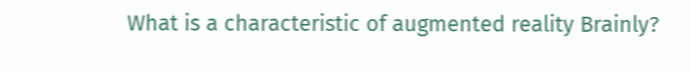What is a characteristic of augmented reality Brainly?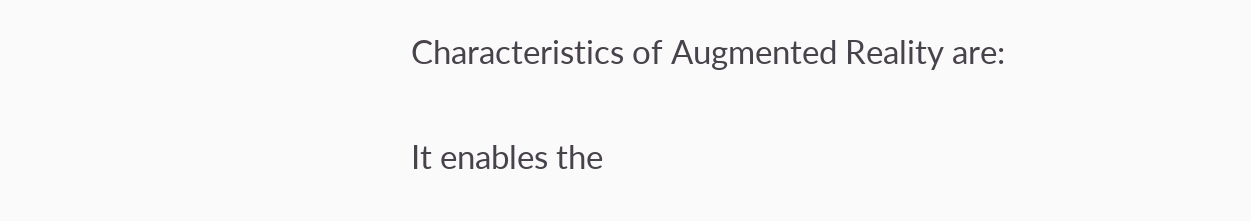Characteristics of Augmented Reality are:

It enables the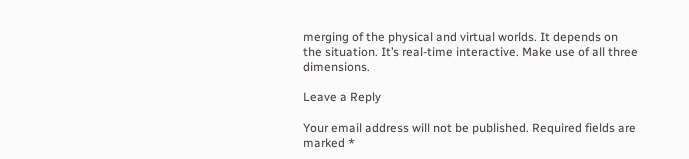merging of the physical and virtual worlds. It depends on the situation. It’s real-time interactive. Make use of all three dimensions.

Leave a Reply

Your email address will not be published. Required fields are marked *